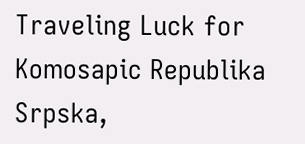Traveling Luck for Komosapic Republika Srpska,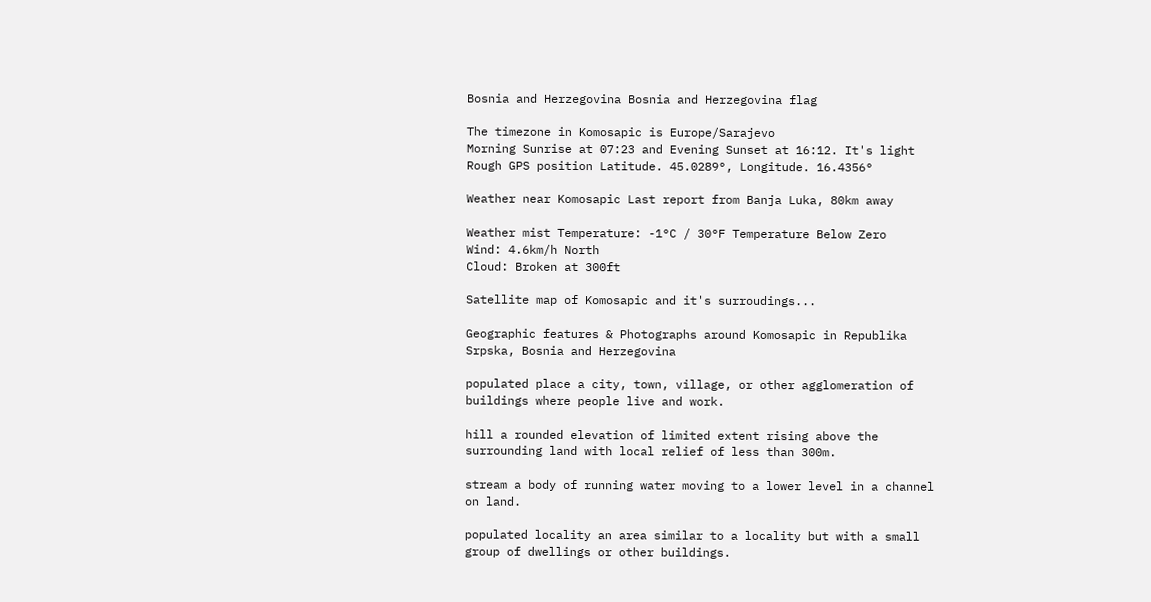Bosnia and Herzegovina Bosnia and Herzegovina flag

The timezone in Komosapic is Europe/Sarajevo
Morning Sunrise at 07:23 and Evening Sunset at 16:12. It's light
Rough GPS position Latitude. 45.0289°, Longitude. 16.4356°

Weather near Komosapic Last report from Banja Luka, 80km away

Weather mist Temperature: -1°C / 30°F Temperature Below Zero
Wind: 4.6km/h North
Cloud: Broken at 300ft

Satellite map of Komosapic and it's surroudings...

Geographic features & Photographs around Komosapic in Republika Srpska, Bosnia and Herzegovina

populated place a city, town, village, or other agglomeration of buildings where people live and work.

hill a rounded elevation of limited extent rising above the surrounding land with local relief of less than 300m.

stream a body of running water moving to a lower level in a channel on land.

populated locality an area similar to a locality but with a small group of dwellings or other buildings.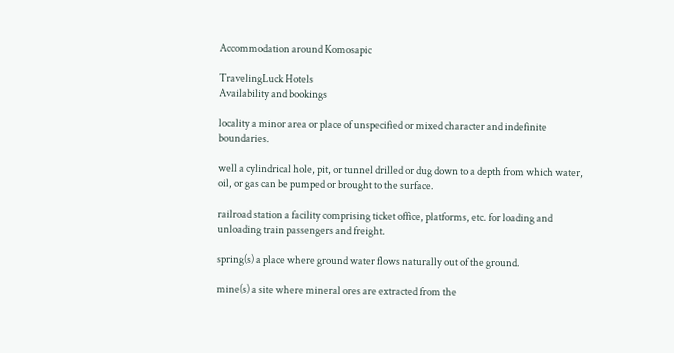Accommodation around Komosapic

TravelingLuck Hotels
Availability and bookings

locality a minor area or place of unspecified or mixed character and indefinite boundaries.

well a cylindrical hole, pit, or tunnel drilled or dug down to a depth from which water, oil, or gas can be pumped or brought to the surface.

railroad station a facility comprising ticket office, platforms, etc. for loading and unloading train passengers and freight.

spring(s) a place where ground water flows naturally out of the ground.

mine(s) a site where mineral ores are extracted from the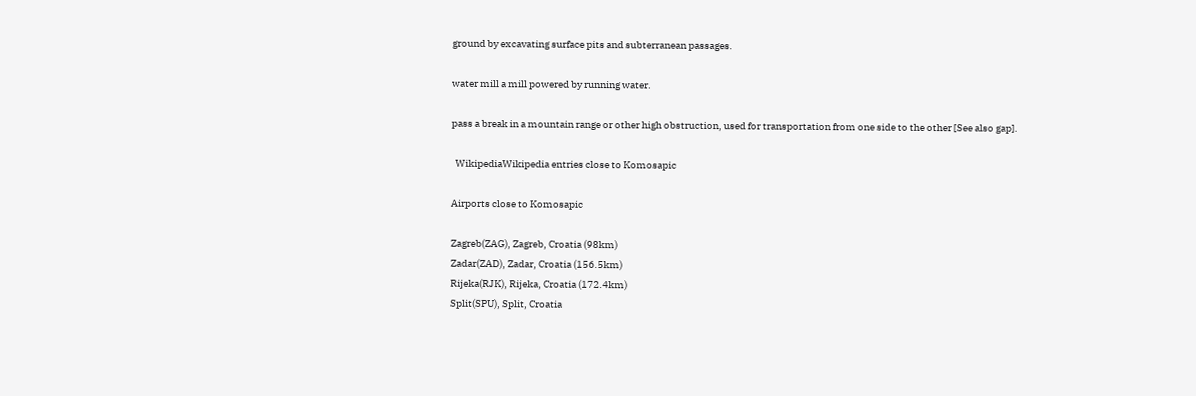ground by excavating surface pits and subterranean passages.

water mill a mill powered by running water.

pass a break in a mountain range or other high obstruction, used for transportation from one side to the other [See also gap].

  WikipediaWikipedia entries close to Komosapic

Airports close to Komosapic

Zagreb(ZAG), Zagreb, Croatia (98km)
Zadar(ZAD), Zadar, Croatia (156.5km)
Rijeka(RJK), Rijeka, Croatia (172.4km)
Split(SPU), Split, Croatia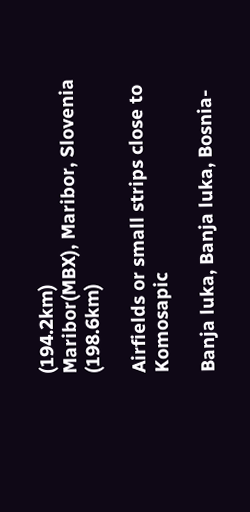(194.2km)
Maribor(MBX), Maribor, Slovenia (198.6km)

Airfields or small strips close to Komosapic

Banja luka, Banja luka, Bosnia-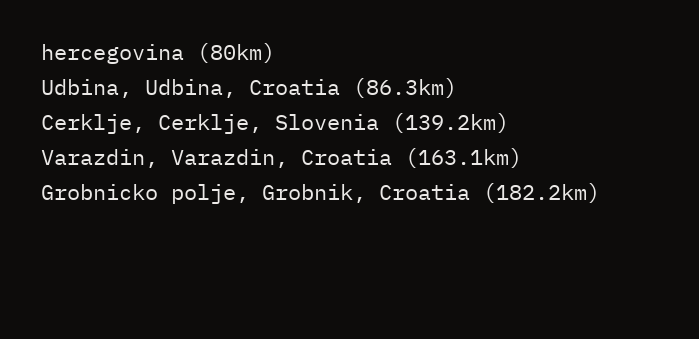hercegovina (80km)
Udbina, Udbina, Croatia (86.3km)
Cerklje, Cerklje, Slovenia (139.2km)
Varazdin, Varazdin, Croatia (163.1km)
Grobnicko polje, Grobnik, Croatia (182.2km)